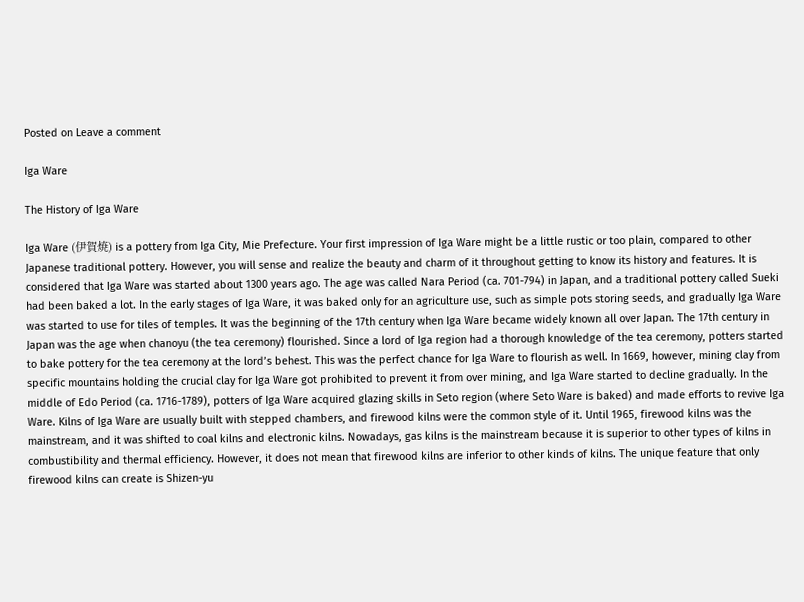Posted on Leave a comment

Iga Ware

The History of Iga Ware

Iga Ware (伊賀焼) is a pottery from Iga City, Mie Prefecture. Your first impression of Iga Ware might be a little rustic or too plain, compared to other Japanese traditional pottery. However, you will sense and realize the beauty and charm of it throughout getting to know its history and features. It is considered that Iga Ware was started about 1300 years ago. The age was called Nara Period (ca. 701-794) in Japan, and a traditional pottery called Sueki had been baked a lot. In the early stages of Iga Ware, it was baked only for an agriculture use, such as simple pots storing seeds, and gradually Iga Ware was started to use for tiles of temples. It was the beginning of the 17th century when Iga Ware became widely known all over Japan. The 17th century in Japan was the age when chanoyu (the tea ceremony) flourished. Since a lord of Iga region had a thorough knowledge of the tea ceremony, potters started to bake pottery for the tea ceremony at the lord’s behest. This was the perfect chance for Iga Ware to flourish as well. In 1669, however, mining clay from specific mountains holding the crucial clay for Iga Ware got prohibited to prevent it from over mining, and Iga Ware started to decline gradually. In the middle of Edo Period (ca. 1716-1789), potters of Iga Ware acquired glazing skills in Seto region (where Seto Ware is baked) and made efforts to revive Iga Ware. Kilns of Iga Ware are usually built with stepped chambers, and firewood kilns were the common style of it. Until 1965, firewood kilns was the mainstream, and it was shifted to coal kilns and electronic kilns. Nowadays, gas kilns is the mainstream because it is superior to other types of kilns in combustibility and thermal efficiency. However, it does not mean that firewood kilns are inferior to other kinds of kilns. The unique feature that only firewood kilns can create is Shizen-yu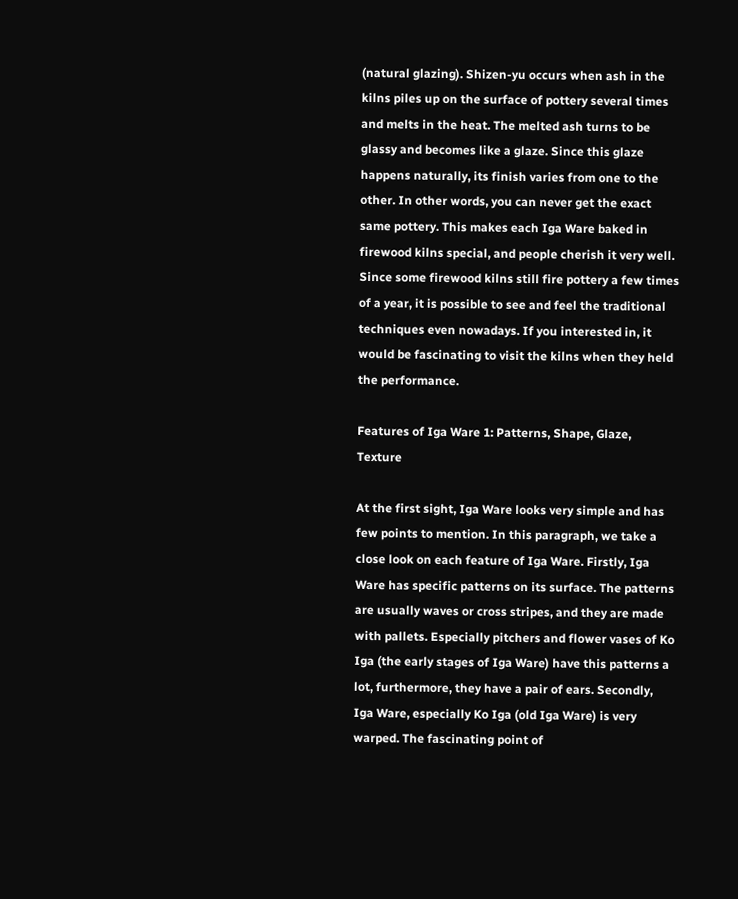(natural glazing). Shizen-yu occurs when ash in the kilns piles up on the surface of pottery several times and melts in the heat. The melted ash turns to be glassy and becomes like a glaze. Since this glaze happens naturally, its finish varies from one to the other. In other words, you can never get the exact same pottery. This makes each Iga Ware baked in firewood kilns special, and people cherish it very well. Since some firewood kilns still fire pottery a few times of a year, it is possible to see and feel the traditional techniques even nowadays. If you interested in, it would be fascinating to visit the kilns when they held the performance.

Features of Iga Ware 1: Patterns, Shape, Glaze, Texture

At the first sight, Iga Ware looks very simple and has few points to mention. In this paragraph, we take a close look on each feature of Iga Ware. Firstly, Iga Ware has specific patterns on its surface. The patterns are usually waves or cross stripes, and they are made with pallets. Especially pitchers and flower vases of Ko Iga (the early stages of Iga Ware) have this patterns a lot, furthermore, they have a pair of ears. Secondly, Iga Ware, especially Ko Iga (old Iga Ware) is very warped. The fascinating point of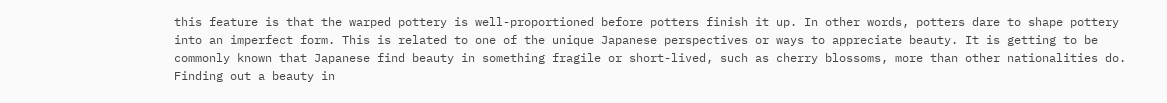this feature is that the warped pottery is well-proportioned before potters finish it up. In other words, potters dare to shape pottery into an imperfect form. This is related to one of the unique Japanese perspectives or ways to appreciate beauty. It is getting to be commonly known that Japanese find beauty in something fragile or short-lived, such as cherry blossoms, more than other nationalities do. Finding out a beauty in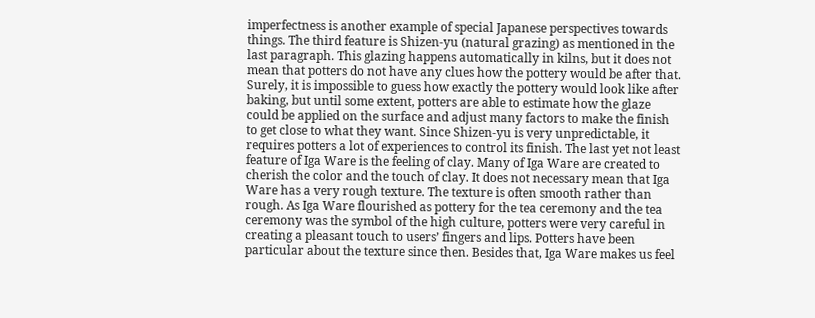imperfectness is another example of special Japanese perspectives towards things. The third feature is Shizen-yu (natural grazing) as mentioned in the last paragraph. This glazing happens automatically in kilns, but it does not mean that potters do not have any clues how the pottery would be after that. Surely, it is impossible to guess how exactly the pottery would look like after baking, but until some extent, potters are able to estimate how the glaze could be applied on the surface and adjust many factors to make the finish to get close to what they want. Since Shizen-yu is very unpredictable, it requires potters a lot of experiences to control its finish. The last yet not least feature of Iga Ware is the feeling of clay. Many of Iga Ware are created to cherish the color and the touch of clay. It does not necessary mean that Iga Ware has a very rough texture. The texture is often smooth rather than rough. As Iga Ware flourished as pottery for the tea ceremony and the tea ceremony was the symbol of the high culture, potters were very careful in creating a pleasant touch to users’ fingers and lips. Potters have been particular about the texture since then. Besides that, Iga Ware makes us feel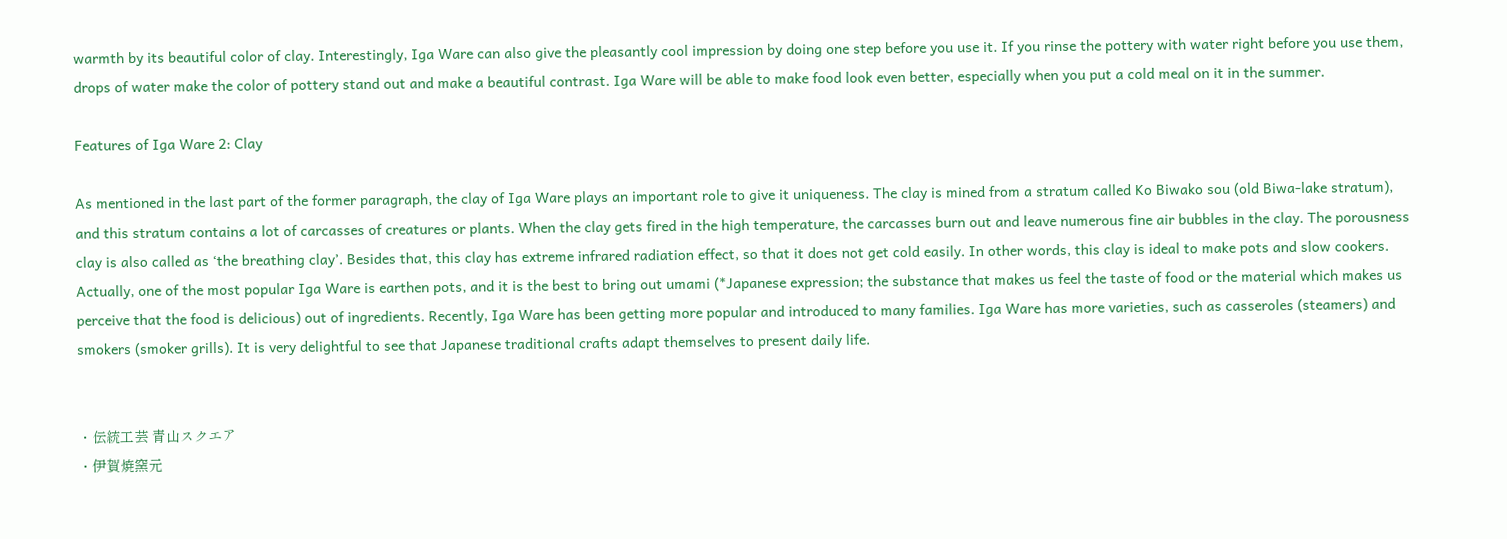warmth by its beautiful color of clay. Interestingly, Iga Ware can also give the pleasantly cool impression by doing one step before you use it. If you rinse the pottery with water right before you use them, drops of water make the color of pottery stand out and make a beautiful contrast. Iga Ware will be able to make food look even better, especially when you put a cold meal on it in the summer.

Features of Iga Ware 2: Clay

As mentioned in the last part of the former paragraph, the clay of Iga Ware plays an important role to give it uniqueness. The clay is mined from a stratum called Ko Biwako sou (old Biwa-lake stratum), and this stratum contains a lot of carcasses of creatures or plants. When the clay gets fired in the high temperature, the carcasses burn out and leave numerous fine air bubbles in the clay. The porousness clay is also called as ‘the breathing clay’. Besides that, this clay has extreme infrared radiation effect, so that it does not get cold easily. In other words, this clay is ideal to make pots and slow cookers. Actually, one of the most popular Iga Ware is earthen pots, and it is the best to bring out umami (*Japanese expression; the substance that makes us feel the taste of food or the material which makes us perceive that the food is delicious) out of ingredients. Recently, Iga Ware has been getting more popular and introduced to many families. Iga Ware has more varieties, such as casseroles (steamers) and smokers (smoker grills). It is very delightful to see that Japanese traditional crafts adapt themselves to present daily life.


・伝統工芸 青山スクエア
・伊賀焼窯元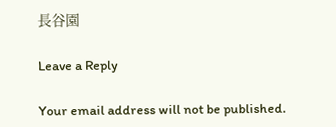長谷園

Leave a Reply

Your email address will not be published.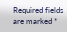Required fields are marked *